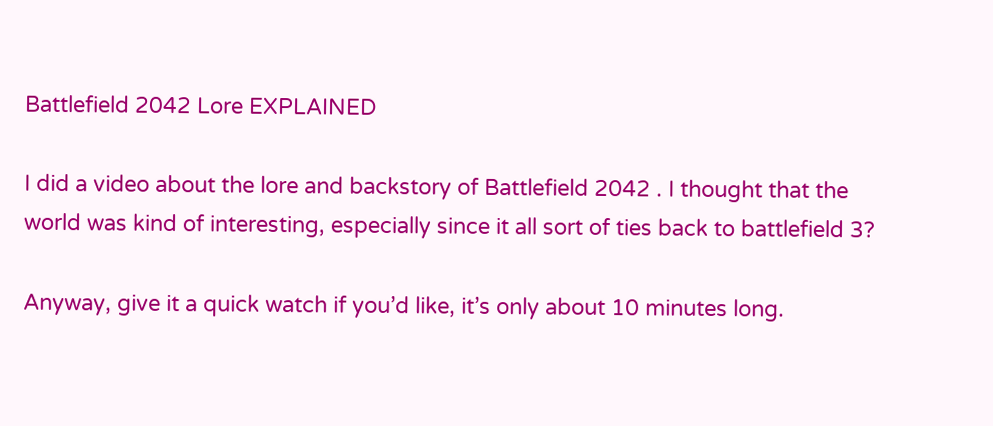Battlefield 2042 Lore EXPLAINED

I did a video about the lore and backstory of Battlefield 2042 . I thought that the world was kind of interesting, especially since it all sort of ties back to battlefield 3?

Anyway, give it a quick watch if you’d like, it’s only about 10 minutes long.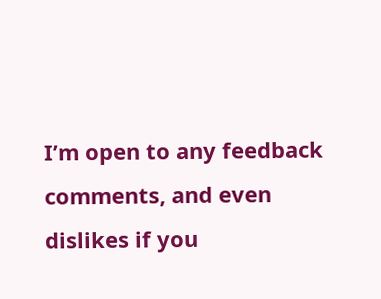I’m open to any feedback comments, and even dislikes if you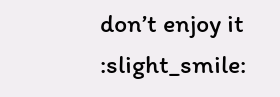don’t enjoy it :slight_smile: